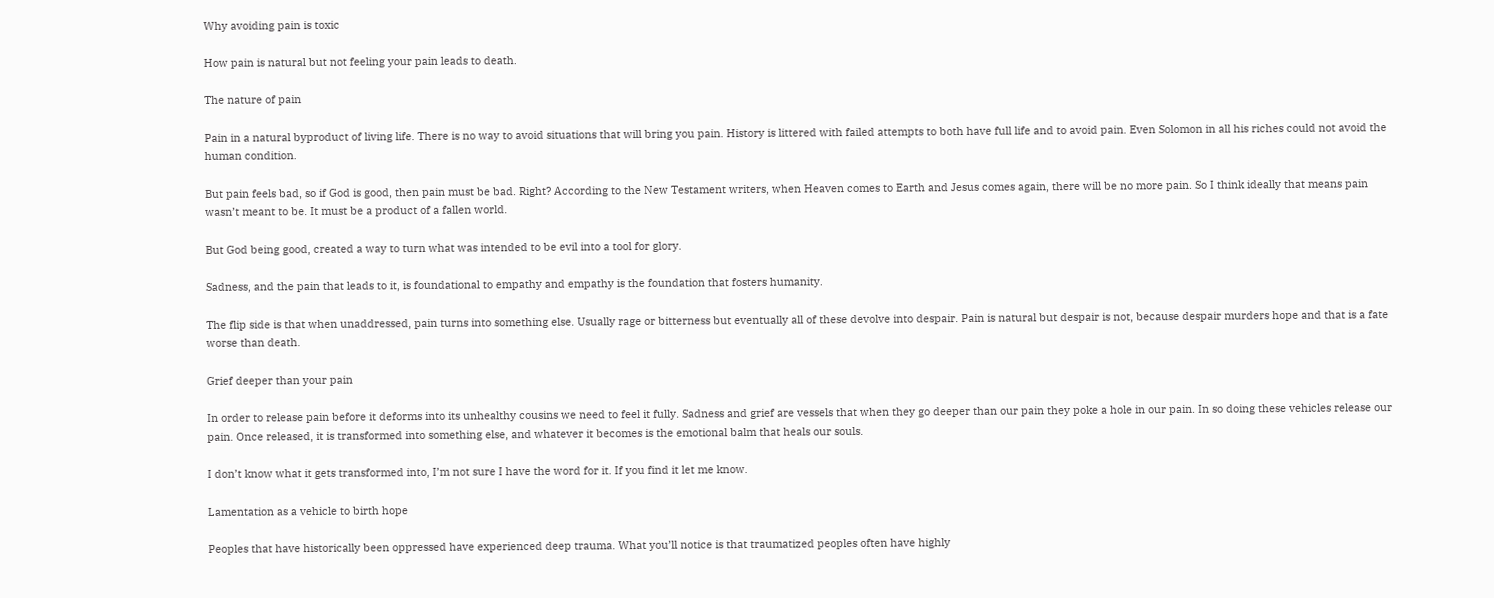Why avoiding pain is toxic

How pain is natural but not feeling your pain leads to death.

The nature of pain

Pain in a natural byproduct of living life. There is no way to avoid situations that will bring you pain. History is littered with failed attempts to both have full life and to avoid pain. Even Solomon in all his riches could not avoid the human condition.

But pain feels bad, so if God is good, then pain must be bad. Right? According to the New Testament writers, when Heaven comes to Earth and Jesus comes again, there will be no more pain. So I think ideally that means pain wasn’t meant to be. It must be a product of a fallen world.

But God being good, created a way to turn what was intended to be evil into a tool for glory.

Sadness, and the pain that leads to it, is foundational to empathy and empathy is the foundation that fosters humanity.

The flip side is that when unaddressed, pain turns into something else. Usually rage or bitterness but eventually all of these devolve into despair. Pain is natural but despair is not, because despair murders hope and that is a fate worse than death.

Grief deeper than your pain

In order to release pain before it deforms into its unhealthy cousins we need to feel it fully. Sadness and grief are vessels that when they go deeper than our pain they poke a hole in our pain. In so doing these vehicles release our pain. Once released, it is transformed into something else, and whatever it becomes is the emotional balm that heals our souls.

I don’t know what it gets transformed into, I’m not sure I have the word for it. If you find it let me know.

Lamentation as a vehicle to birth hope

Peoples that have historically been oppressed have experienced deep trauma. What you’ll notice is that traumatized peoples often have highly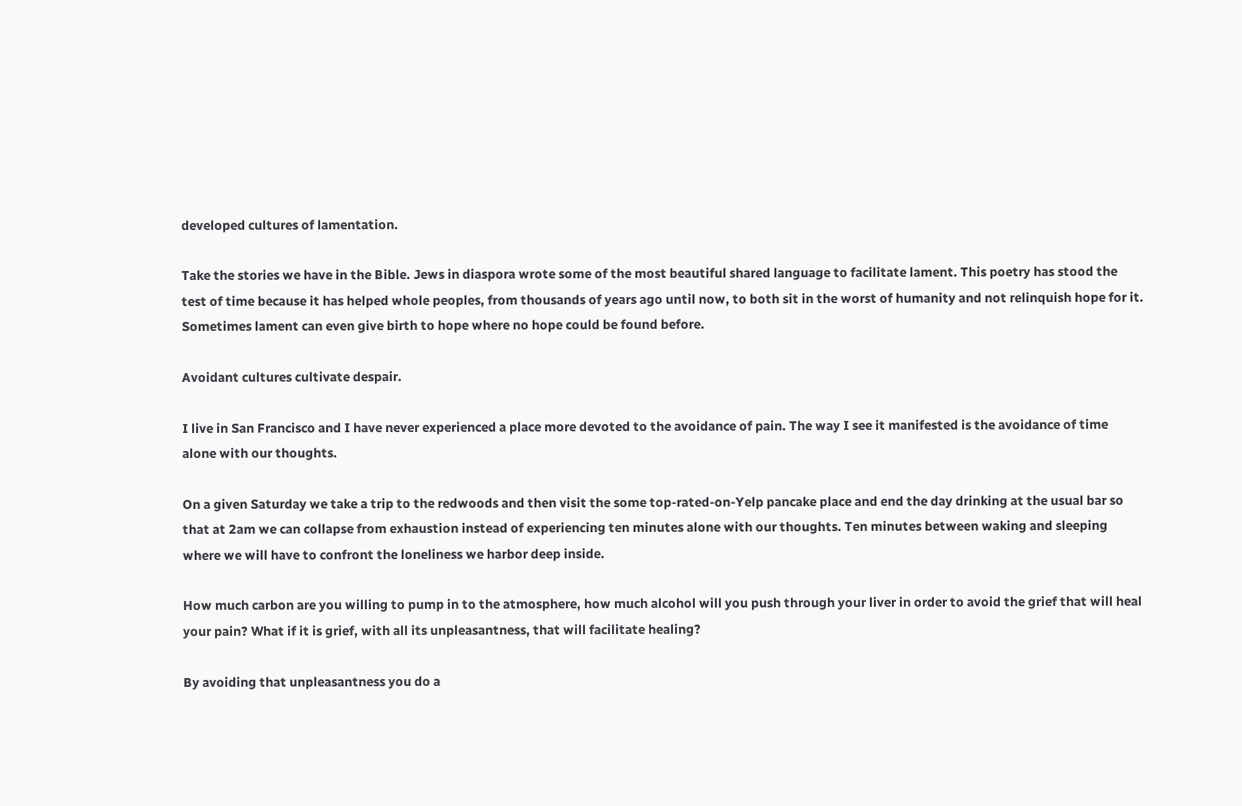developed cultures of lamentation.

Take the stories we have in the Bible. Jews in diaspora wrote some of the most beautiful shared language to facilitate lament. This poetry has stood the test of time because it has helped whole peoples, from thousands of years ago until now, to both sit in the worst of humanity and not relinquish hope for it. Sometimes lament can even give birth to hope where no hope could be found before.

Avoidant cultures cultivate despair.

I live in San Francisco and I have never experienced a place more devoted to the avoidance of pain. The way I see it manifested is the avoidance of time alone with our thoughts.

On a given Saturday we take a trip to the redwoods and then visit the some top-rated-on-Yelp pancake place and end the day drinking at the usual bar so that at 2am we can collapse from exhaustion instead of experiencing ten minutes alone with our thoughts. Ten minutes between waking and sleeping where we will have to confront the loneliness we harbor deep inside.

How much carbon are you willing to pump in to the atmosphere, how much alcohol will you push through your liver in order to avoid the grief that will heal your pain? What if it is grief, with all its unpleasantness, that will facilitate healing?

By avoiding that unpleasantness you do a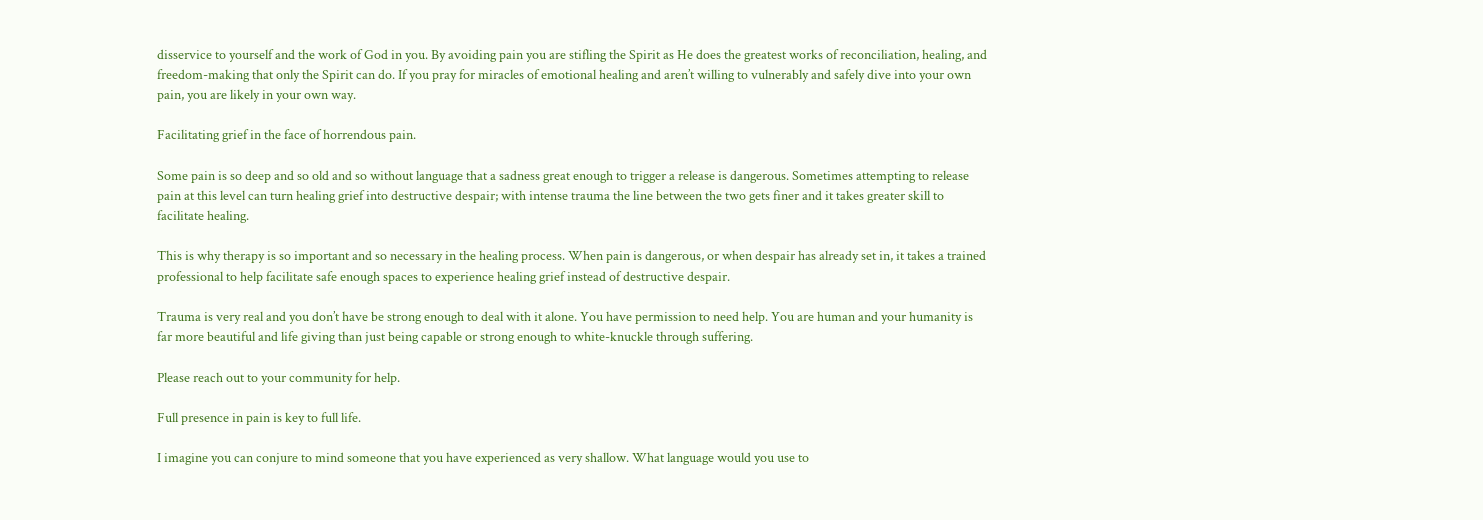disservice to yourself and the work of God in you. By avoiding pain you are stifling the Spirit as He does the greatest works of reconciliation, healing, and freedom-making that only the Spirit can do. If you pray for miracles of emotional healing and aren’t willing to vulnerably and safely dive into your own pain, you are likely in your own way.

Facilitating grief in the face of horrendous pain.

Some pain is so deep and so old and so without language that a sadness great enough to trigger a release is dangerous. Sometimes attempting to release pain at this level can turn healing grief into destructive despair; with intense trauma the line between the two gets finer and it takes greater skill to facilitate healing.

This is why therapy is so important and so necessary in the healing process. When pain is dangerous, or when despair has already set in, it takes a trained professional to help facilitate safe enough spaces to experience healing grief instead of destructive despair.

Trauma is very real and you don’t have be strong enough to deal with it alone. You have permission to need help. You are human and your humanity is far more beautiful and life giving than just being capable or strong enough to white-knuckle through suffering.

Please reach out to your community for help.

Full presence in pain is key to full life.

I imagine you can conjure to mind someone that you have experienced as very shallow. What language would you use to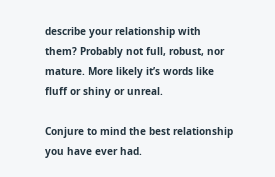describe your relationship with them? Probably not full, robust, nor mature. More likely it’s words like fluff or shiny or unreal.

Conjure to mind the best relationship you have ever had.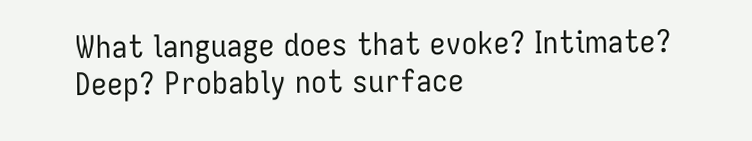What language does that evoke? Intimate? Deep? Probably not surface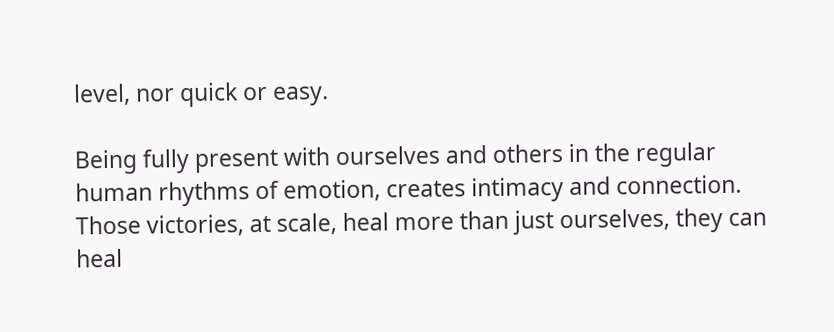level, nor quick or easy.

Being fully present with ourselves and others in the regular human rhythms of emotion, creates intimacy and connection. Those victories, at scale, heal more than just ourselves, they can heal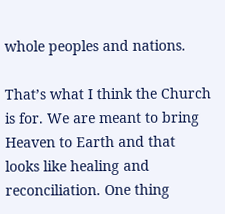whole peoples and nations.

That’s what I think the Church is for. We are meant to bring Heaven to Earth and that looks like healing and reconciliation. One thing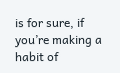is for sure, if you’re making a habit of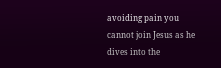avoiding pain you cannot join Jesus as he dives into the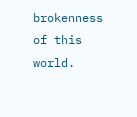brokenness of this world.